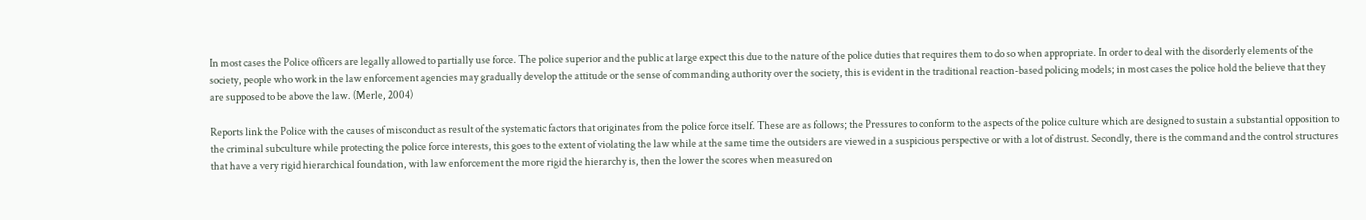In most cases the Police officers are legally allowed to partially use force. The police superior and the public at large expect this due to the nature of the police duties that requires them to do so when appropriate. In order to deal with the disorderly elements of the society, people who work in the law enforcement agencies may gradually develop the attitude or the sense of commanding authority over the society, this is evident in the traditional reaction-based policing models; in most cases the police hold the believe that they are supposed to be above the law. (Merle, 2004)

Reports link the Police with the causes of misconduct as result of the systematic factors that originates from the police force itself. These are as follows; the Pressures to conform to the aspects of the police culture which are designed to sustain a substantial opposition to the criminal subculture while protecting the police force interests, this goes to the extent of violating the law while at the same time the outsiders are viewed in a suspicious perspective or with a lot of distrust. Secondly, there is the command and the control structures that have a very rigid hierarchical foundation, with law enforcement the more rigid the hierarchy is, then the lower the scores when measured on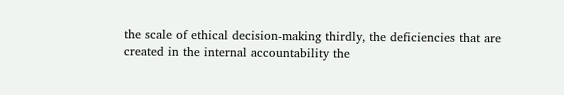the scale of ethical decision-making thirdly, the deficiencies that are created in the internal accountability the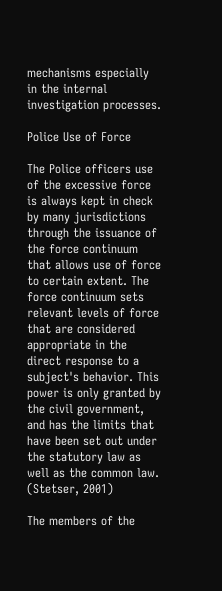mechanisms especially in the internal investigation processes.

Police Use of Force

The Police officers use of the excessive force is always kept in check by many jurisdictions through the issuance of the force continuum that allows use of force to certain extent. The force continuum sets relevant levels of force that are considered appropriate in the direct response to a subject's behavior. This power is only granted by the civil government, and has the limits that have been set out under the statutory law as well as the common law. (Stetser, 2001)

The members of the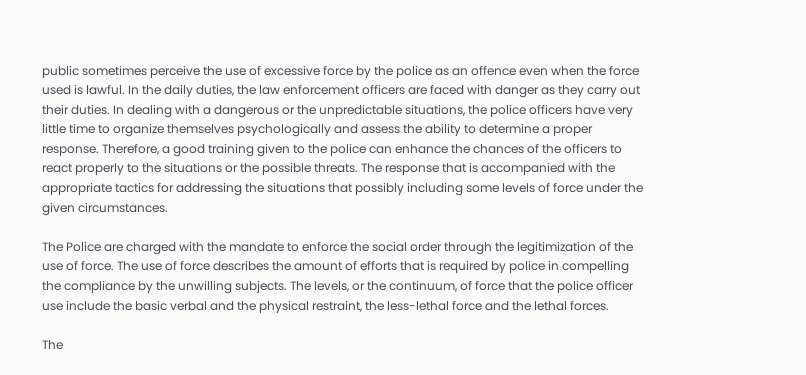public sometimes perceive the use of excessive force by the police as an offence even when the force used is lawful. In the daily duties, the law enforcement officers are faced with danger as they carry out their duties. In dealing with a dangerous or the unpredictable situations, the police officers have very little time to organize themselves psychologically and assess the ability to determine a proper response. Therefore, a good training given to the police can enhance the chances of the officers to react properly to the situations or the possible threats. The response that is accompanied with the appropriate tactics for addressing the situations that possibly including some levels of force under the given circumstances.

The Police are charged with the mandate to enforce the social order through the legitimization of the use of force. The use of force describes the amount of efforts that is required by police in compelling the compliance by the unwilling subjects. The levels, or the continuum, of force that the police officer use include the basic verbal and the physical restraint, the less-lethal force and the lethal forces.

The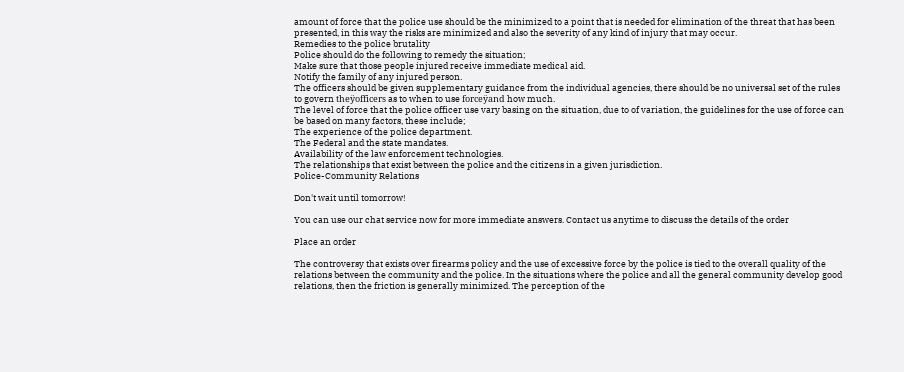amount of force that the police use should be the minimized to a point that is needed for elimination of the threat that has been presented, in this way the risks are minimized and also the severity of any kind of injury that may occur.
Remedies to the police brutality
Police should do the following to remedy the situation;
Make sure that those people injured receive immediate medical aid.
Notify the family of any injured person.
The officers should be given supplementary guidance from the individual agencies, there should be no universal set of the rules to govern theÿofficers as to when to use forceÿand how much.
The level of force that the police officer use vary basing on the situation, due to of variation, the guidelines for the use of force can be based on many factors, these include;
The experience of the police department.
The Federal and the state mandates.
Availability of the law enforcement technologies.
The relationships that exist between the police and the citizens in a given jurisdiction.
Police-Community Relations

Don't wait until tomorrow!

You can use our chat service now for more immediate answers. Contact us anytime to discuss the details of the order

Place an order

The controversy that exists over firearms policy and the use of excessive force by the police is tied to the overall quality of the relations between the community and the police. In the situations where the police and all the general community develop good relations, then the friction is generally minimized. The perception of the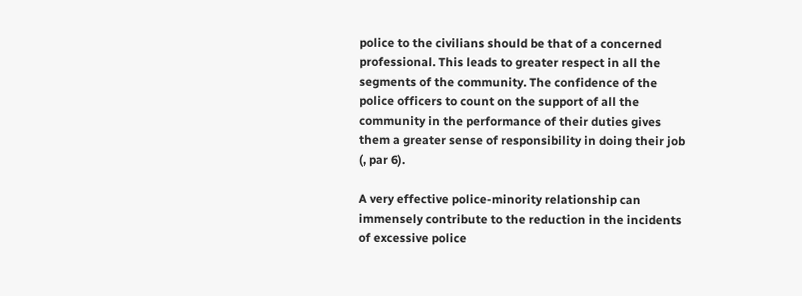police to the civilians should be that of a concerned professional. This leads to greater respect in all the segments of the community. The confidence of the police officers to count on the support of all the community in the performance of their duties gives them a greater sense of responsibility in doing their job (, par 6).

A very effective police-minority relationship can immensely contribute to the reduction in the incidents of excessive police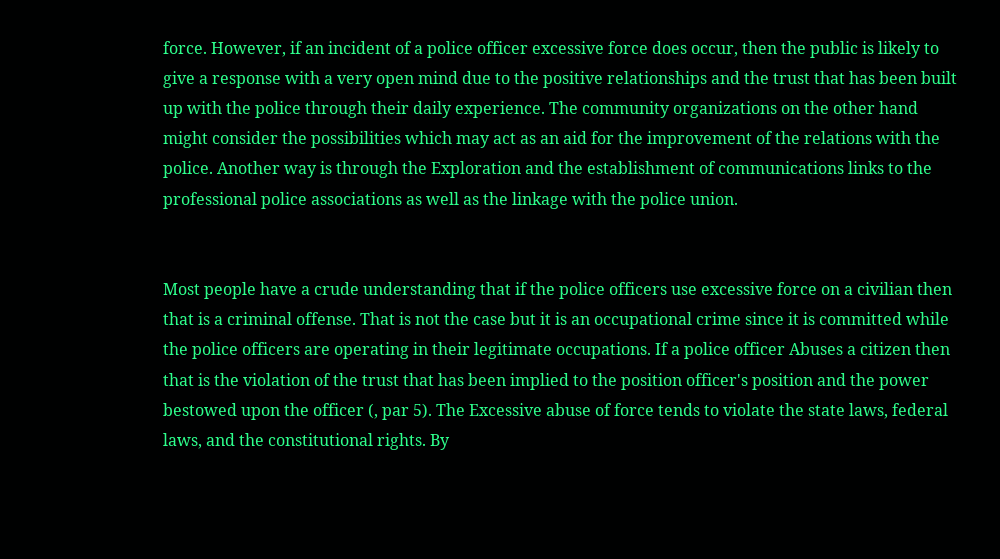force. However, if an incident of a police officer excessive force does occur, then the public is likely to give a response with a very open mind due to the positive relationships and the trust that has been built up with the police through their daily experience. The community organizations on the other hand might consider the possibilities which may act as an aid for the improvement of the relations with the police. Another way is through the Exploration and the establishment of communications links to the professional police associations as well as the linkage with the police union.


Most people have a crude understanding that if the police officers use excessive force on a civilian then that is a criminal offense. That is not the case but it is an occupational crime since it is committed while the police officers are operating in their legitimate occupations. If a police officer Abuses a citizen then that is the violation of the trust that has been implied to the position officer's position and the power bestowed upon the officer (, par 5). The Excessive abuse of force tends to violate the state laws, federal laws, and the constitutional rights. By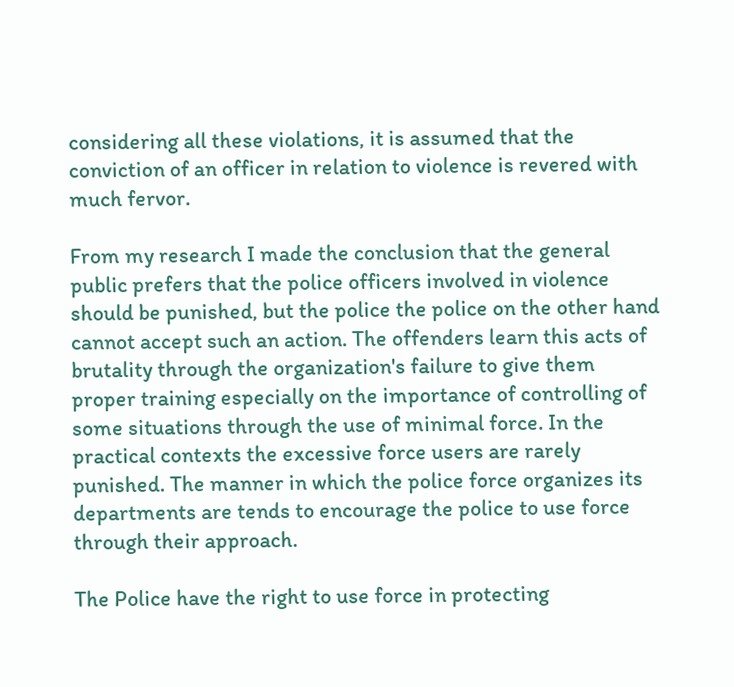considering all these violations, it is assumed that the conviction of an officer in relation to violence is revered with much fervor.

From my research I made the conclusion that the general public prefers that the police officers involved in violence should be punished, but the police the police on the other hand cannot accept such an action. The offenders learn this acts of brutality through the organization's failure to give them proper training especially on the importance of controlling of some situations through the use of minimal force. In the practical contexts the excessive force users are rarely punished. The manner in which the police force organizes its departments are tends to encourage the police to use force through their approach.

The Police have the right to use force in protecting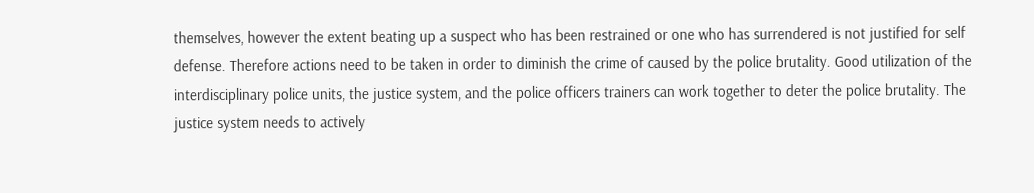themselves, however the extent beating up a suspect who has been restrained or one who has surrendered is not justified for self defense. Therefore actions need to be taken in order to diminish the crime of caused by the police brutality. Good utilization of the interdisciplinary police units, the justice system, and the police officers trainers can work together to deter the police brutality. The justice system needs to actively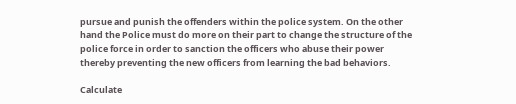pursue and punish the offenders within the police system. On the other hand the Police must do more on their part to change the structure of the police force in order to sanction the officers who abuse their power thereby preventing the new officers from learning the bad behaviors.

Calculate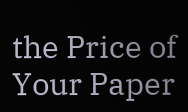the Price of Your Paper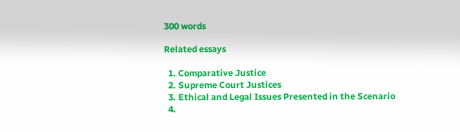300 words

Related essays

  1. Comparative Justice
  2. Supreme Court Justices
  3. Ethical and Legal Issues Presented in the Scenario
  4.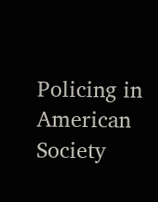Policing in American Society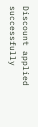Discount applied successfully